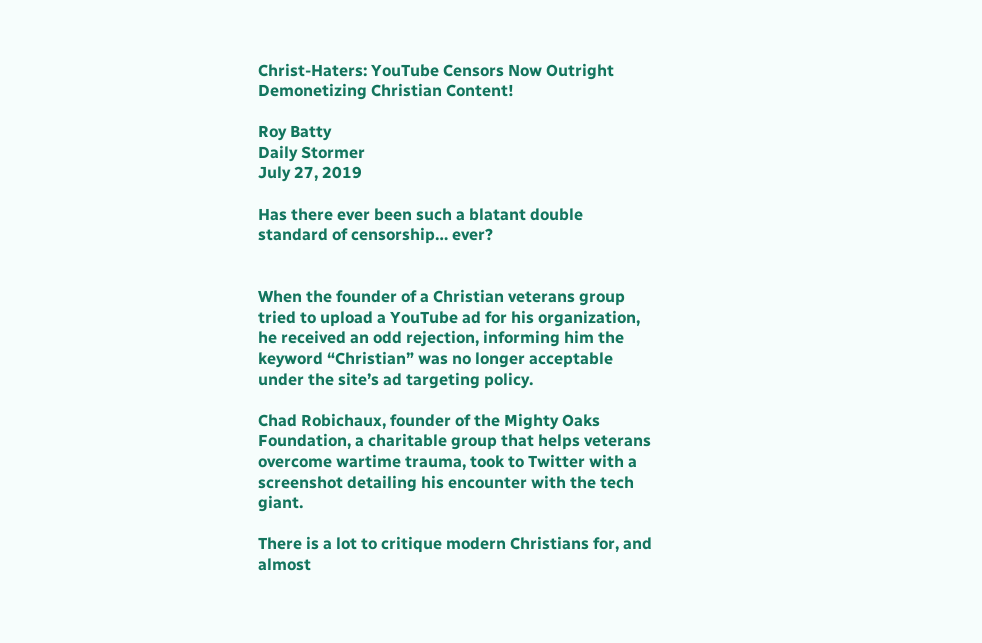Christ-Haters: YouTube Censors Now Outright Demonetizing Christian Content!

Roy Batty
Daily Stormer
July 27, 2019

Has there ever been such a blatant double standard of censorship… ever?


When the founder of a Christian veterans group tried to upload a YouTube ad for his organization, he received an odd rejection, informing him the keyword “Christian” was no longer acceptable under the site’s ad targeting policy.

Chad Robichaux, founder of the Mighty Oaks Foundation, a charitable group that helps veterans overcome wartime trauma, took to Twitter with a screenshot detailing his encounter with the tech giant.

There is a lot to critique modern Christians for, and almost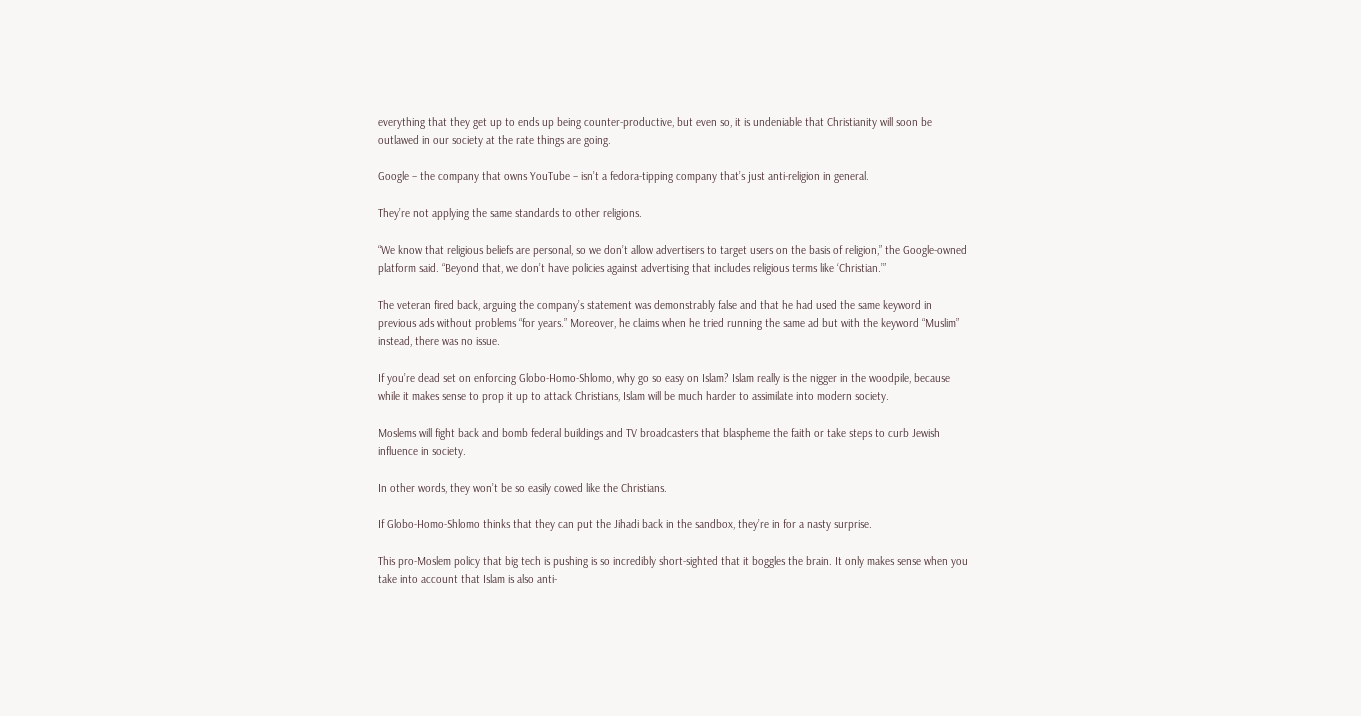everything that they get up to ends up being counter-productive, but even so, it is undeniable that Christianity will soon be outlawed in our society at the rate things are going.

Google – the company that owns YouTube – isn’t a fedora-tipping company that’s just anti-religion in general.

They’re not applying the same standards to other religions.

“We know that religious beliefs are personal, so we don’t allow advertisers to target users on the basis of religion,” the Google-owned platform said. “Beyond that, we don’t have policies against advertising that includes religious terms like ‘Christian.’”

The veteran fired back, arguing the company’s statement was demonstrably false and that he had used the same keyword in previous ads without problems “for years.” Moreover, he claims when he tried running the same ad but with the keyword “Muslim” instead, there was no issue.

If you’re dead set on enforcing Globo-Homo-Shlomo, why go so easy on Islam? Islam really is the nigger in the woodpile, because while it makes sense to prop it up to attack Christians, Islam will be much harder to assimilate into modern society.

Moslems will fight back and bomb federal buildings and TV broadcasters that blaspheme the faith or take steps to curb Jewish influence in society.

In other words, they won’t be so easily cowed like the Christians.

If Globo-Homo-Shlomo thinks that they can put the Jihadi back in the sandbox, they’re in for a nasty surprise.

This pro-Moslem policy that big tech is pushing is so incredibly short-sighted that it boggles the brain. It only makes sense when you take into account that Islam is also anti-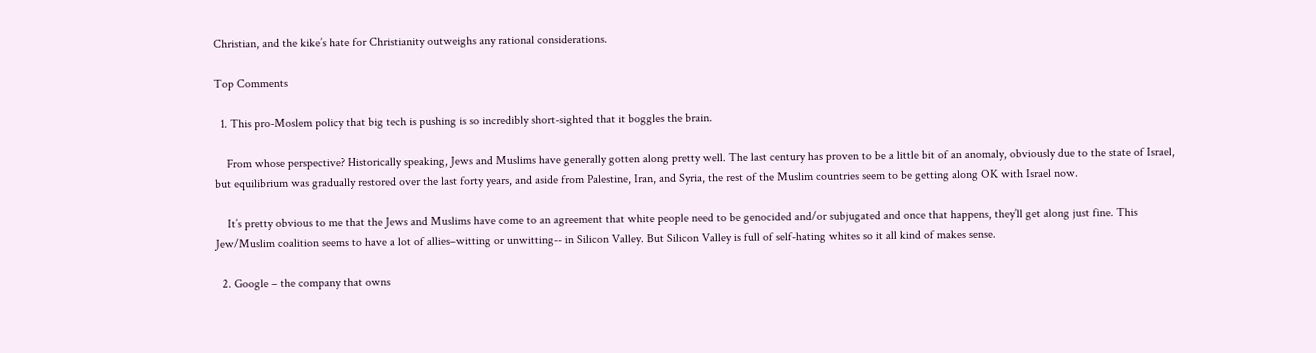Christian, and the kike’s hate for Christianity outweighs any rational considerations.

Top Comments

  1. This pro-Moslem policy that big tech is pushing is so incredibly short-sighted that it boggles the brain.

    From whose perspective? Historically speaking, Jews and Muslims have generally gotten along pretty well. The last century has proven to be a little bit of an anomaly, obviously due to the state of Israel, but equilibrium was gradually restored over the last forty years, and aside from Palestine, Iran, and Syria, the rest of the Muslim countries seem to be getting along OK with Israel now.

    It’s pretty obvious to me that the Jews and Muslims have come to an agreement that white people need to be genocided and/or subjugated and once that happens, they’ll get along just fine. This Jew/Muslim coalition seems to have a lot of allies–witting or unwitting-- in Silicon Valley. But Silicon Valley is full of self-hating whites so it all kind of makes sense.

  2. Google – the company that owns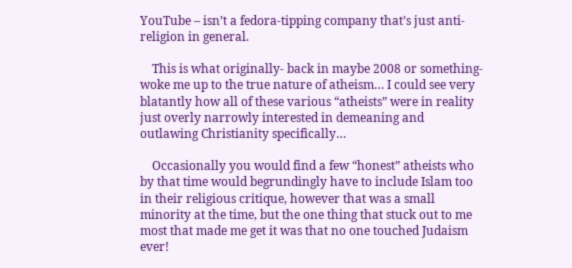YouTube – isn’t a fedora-tipping company that’s just anti-religion in general.

    This is what originally- back in maybe 2008 or something- woke me up to the true nature of atheism… I could see very blatantly how all of these various “atheists” were in reality just overly narrowly interested in demeaning and outlawing Christianity specifically…

    Occasionally you would find a few “honest” atheists who by that time would begrundingly have to include Islam too in their religious critique, however that was a small minority at the time, but the one thing that stuck out to me most that made me get it was that no one touched Judaism ever!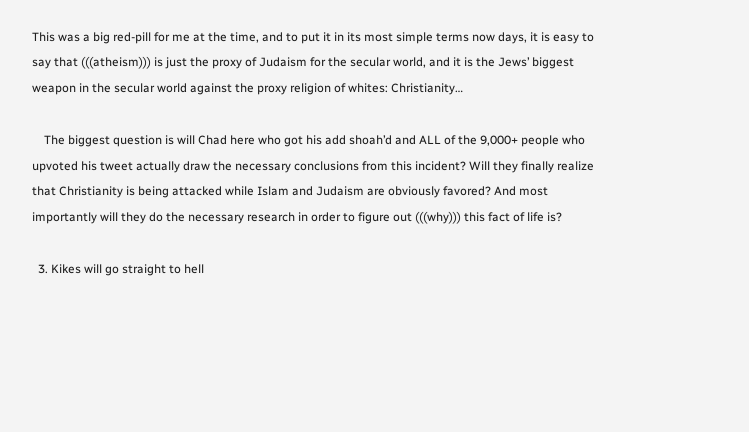This was a big red-pill for me at the time, and to put it in its most simple terms now days, it is easy to say that (((atheism))) is just the proxy of Judaism for the secular world, and it is the Jews’ biggest weapon in the secular world against the proxy religion of whites: Christianity…

    The biggest question is will Chad here who got his add shoah’d and ALL of the 9,000+ people who upvoted his tweet actually draw the necessary conclusions from this incident? Will they finally realize that Christianity is being attacked while Islam and Judaism are obviously favored? And most importantly will they do the necessary research in order to figure out (((why))) this fact of life is?

  3. Kikes will go straight to hell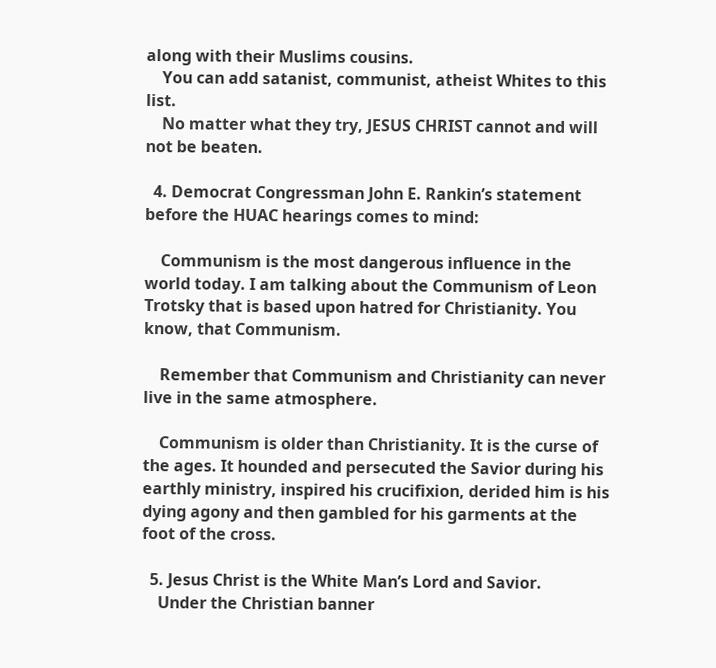along with their Muslims cousins.
    You can add satanist, communist, atheist Whites to this list.
    No matter what they try, JESUS CHRIST cannot and will not be beaten.

  4. Democrat Congressman John E. Rankin’s statement before the HUAC hearings comes to mind:

    Communism is the most dangerous influence in the world today. I am talking about the Communism of Leon Trotsky that is based upon hatred for Christianity. You know, that Communism.

    Remember that Communism and Christianity can never live in the same atmosphere.

    Communism is older than Christianity. It is the curse of the ages. It hounded and persecuted the Savior during his earthly ministry, inspired his crucifixion, derided him is his dying agony and then gambled for his garments at the foot of the cross.

  5. Jesus Christ is the White Man’s Lord and Savior.
    Under the Christian banner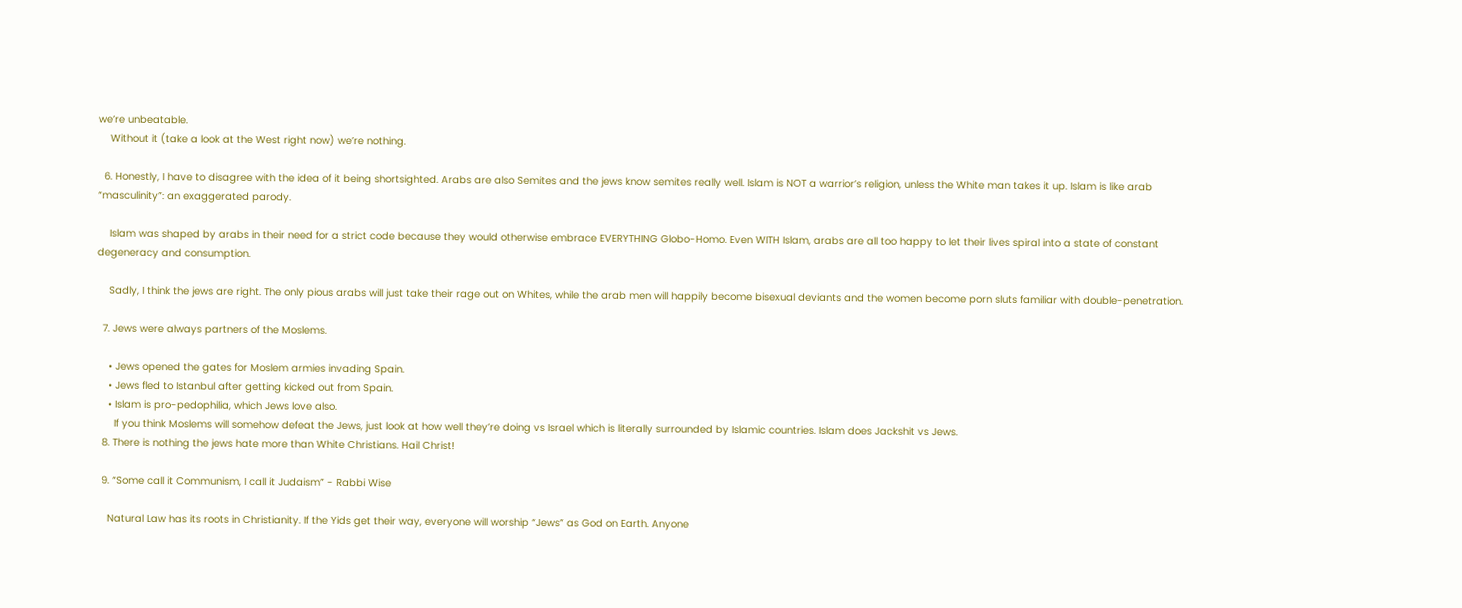we’re unbeatable.
    Without it (take a look at the West right now) we’re nothing.

  6. Honestly, I have to disagree with the idea of it being shortsighted. Arabs are also Semites and the jews know semites really well. Islam is NOT a warrior’s religion, unless the White man takes it up. Islam is like arab “masculinity”: an exaggerated parody.

    Islam was shaped by arabs in their need for a strict code because they would otherwise embrace EVERYTHING Globo-Homo. Even WITH Islam, arabs are all too happy to let their lives spiral into a state of constant degeneracy and consumption.

    Sadly, I think the jews are right. The only pious arabs will just take their rage out on Whites, while the arab men will happily become bisexual deviants and the women become porn sluts familiar with double-penetration.

  7. Jews were always partners of the Moslems.

    • Jews opened the gates for Moslem armies invading Spain.
    • Jews fled to Istanbul after getting kicked out from Spain.
    • Islam is pro-pedophilia, which Jews love also.
      If you think Moslems will somehow defeat the Jews, just look at how well they’re doing vs Israel which is literally surrounded by Islamic countries. Islam does Jackshit vs Jews.
  8. There is nothing the jews hate more than White Christians. Hail Christ!

  9. “Some call it Communism, I call it Judaism” - Rabbi Wise

    Natural Law has its roots in Christianity. If the Yids get their way, everyone will worship “Jews” as God on Earth. Anyone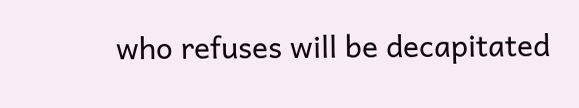who refuses will be decapitated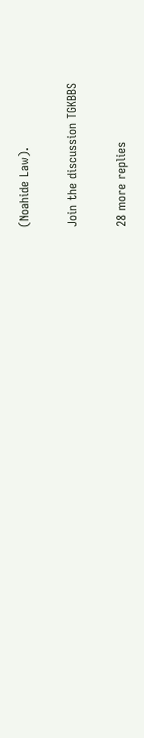(Noahide Law).

Join the discussion TGKBBS

28 more replies